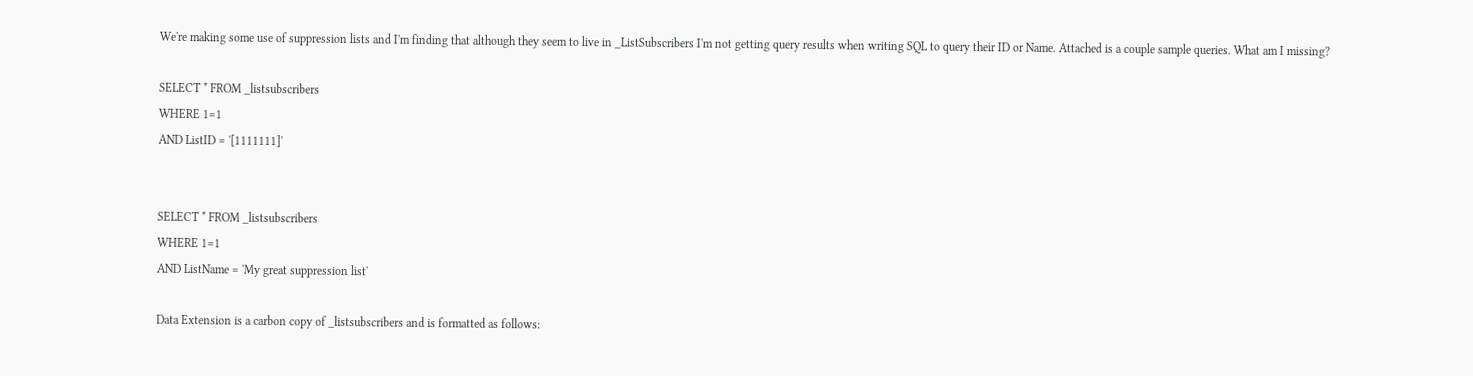We're making some use of suppression lists and I'm finding that although they seem to live in _ListSubscribers I'm not getting query results when writing SQL to query their ID or Name. Attached is a couple sample queries. What am I missing?

SELECT * FROM _listsubscribers
WHERE 1=1
AND ListID = '[1111111]'


SELECT * FROM _listsubscribers
WHERE 1=1
AND ListName = 'My great suppression list'

Data Extension is a carbon copy of _listsubscribers and is formatted as follows: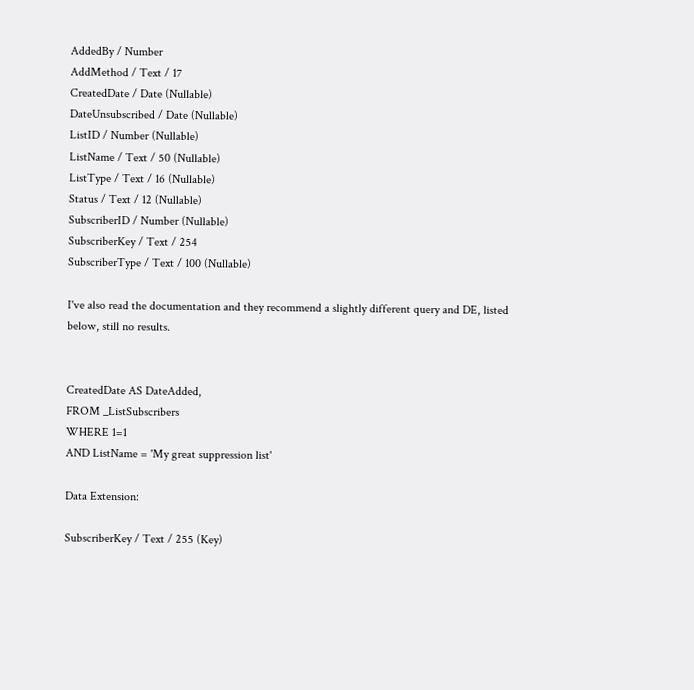AddedBy / Number
AddMethod / Text / 17
CreatedDate / Date (Nullable)
DateUnsubscribed / Date (Nullable)
ListID / Number (Nullable)
ListName / Text / 50 (Nullable)
ListType / Text / 16 (Nullable)
Status / Text / 12 (Nullable)
SubscriberID / Number (Nullable)
SubscriberKey / Text / 254
SubscriberType / Text / 100 (Nullable)

I've also read the documentation and they recommend a slightly different query and DE, listed below, still no results.


CreatedDate AS DateAdded,
FROM _ListSubscribers
WHERE 1=1
AND ListName = 'My great suppression list'

Data Extension:

SubscriberKey / Text / 255 (Key)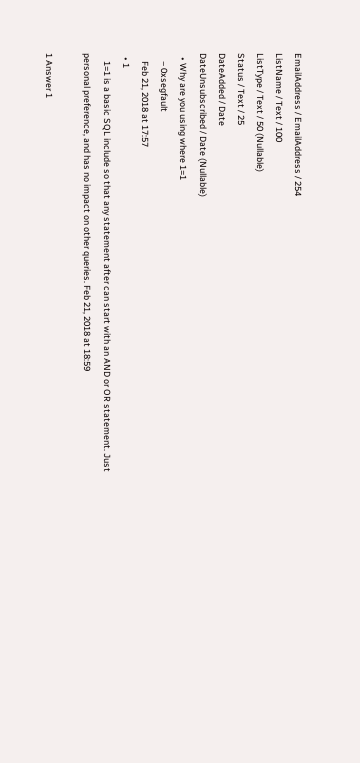EmailAddress / EmailAddress / 254
ListName / Text / 100
ListType / Text / 50 (Nullable)
Status / Text / 25
DateAdded / Date
DateUnsubscribed / Date (Nullable)
  • Why are you using where 1=1
    – 0xsegfault
    Feb 21, 2018 at 17:57
  • 1
    1=1 is a basic SQL include so that any statement after can start with an AND or OR statement. Just personal preference, and has no impact on other queries. Feb 21, 2018 at 18:59

1 Answer 1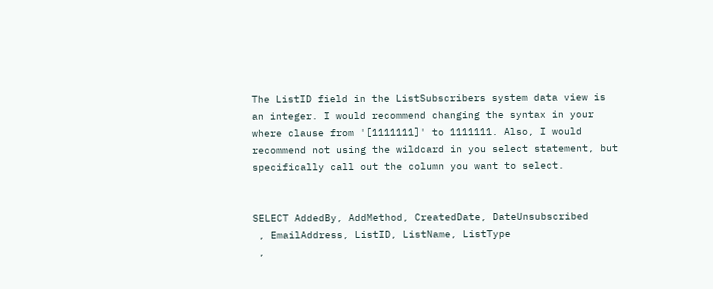The ListID field in the ListSubscribers system data view is an integer. I would recommend changing the syntax in your where clause from '[1111111]' to 1111111. Also, I would recommend not using the wildcard in you select statement, but specifically call out the column you want to select.


SELECT AddedBy, AddMethod, CreatedDate, DateUnsubscribed
 , EmailAddress, ListID, ListName, ListType
 ,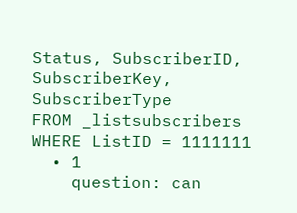Status, SubscriberID, SubscriberKey, SubscriberType
FROM _listsubscribers
WHERE ListID = 1111111
  • 1
    question: can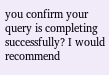you confirm your query is completing successfully? I would recommend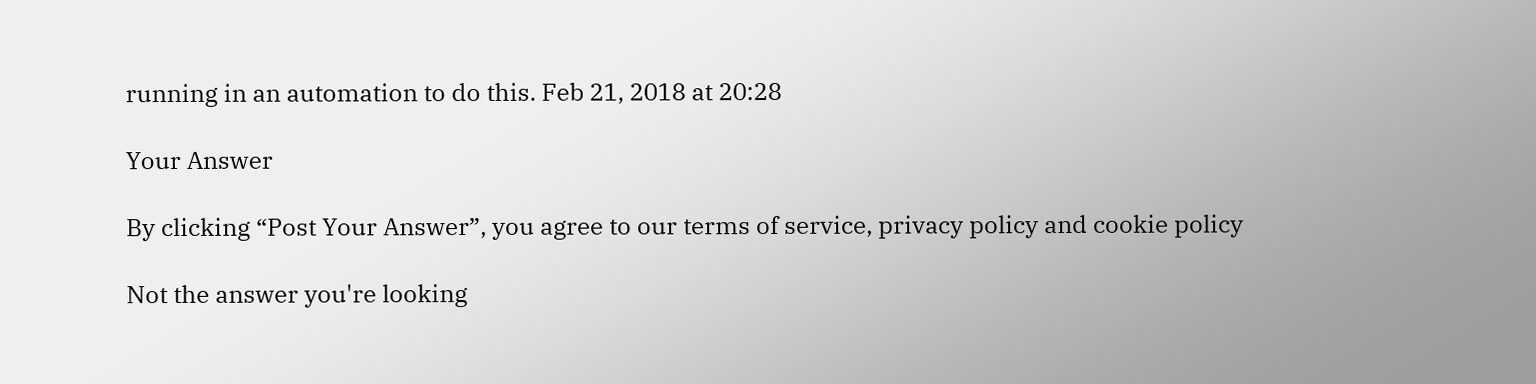running in an automation to do this. Feb 21, 2018 at 20:28

Your Answer

By clicking “Post Your Answer”, you agree to our terms of service, privacy policy and cookie policy

Not the answer you're looking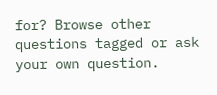for? Browse other questions tagged or ask your own question.